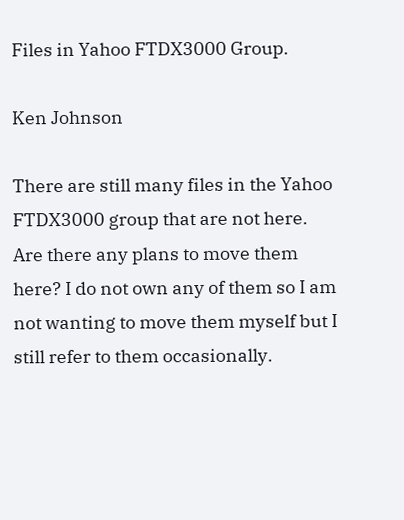Files in Yahoo FTDX3000 Group.

Ken Johnson

There are still many files in the Yahoo FTDX3000 group that are not here. Are there any plans to move them here? I do not own any of them so I am not wanting to move them myself but I still refer to them occasionally.